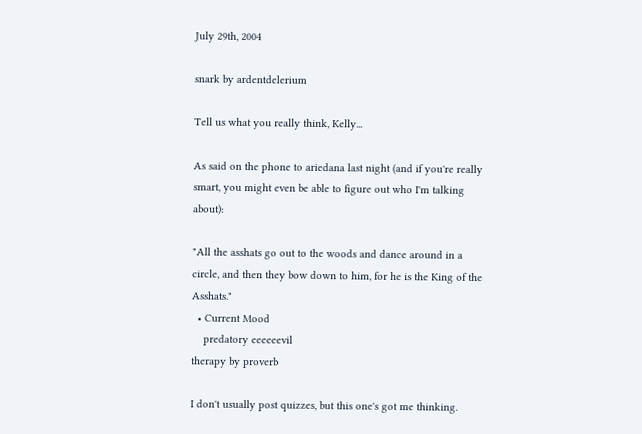July 29th, 2004

snark by ardentdelerium

Tell us what you really think, Kelly...

As said on the phone to ariedana last night (and if you're really smart, you might even be able to figure out who I'm talking about):

"All the asshats go out to the woods and dance around in a circle, and then they bow down to him, for he is the King of the Asshats."
  • Current Mood
    predatory eeeeeevil
therapy by proverb

I don't usually post quizzes, but this one's got me thinking.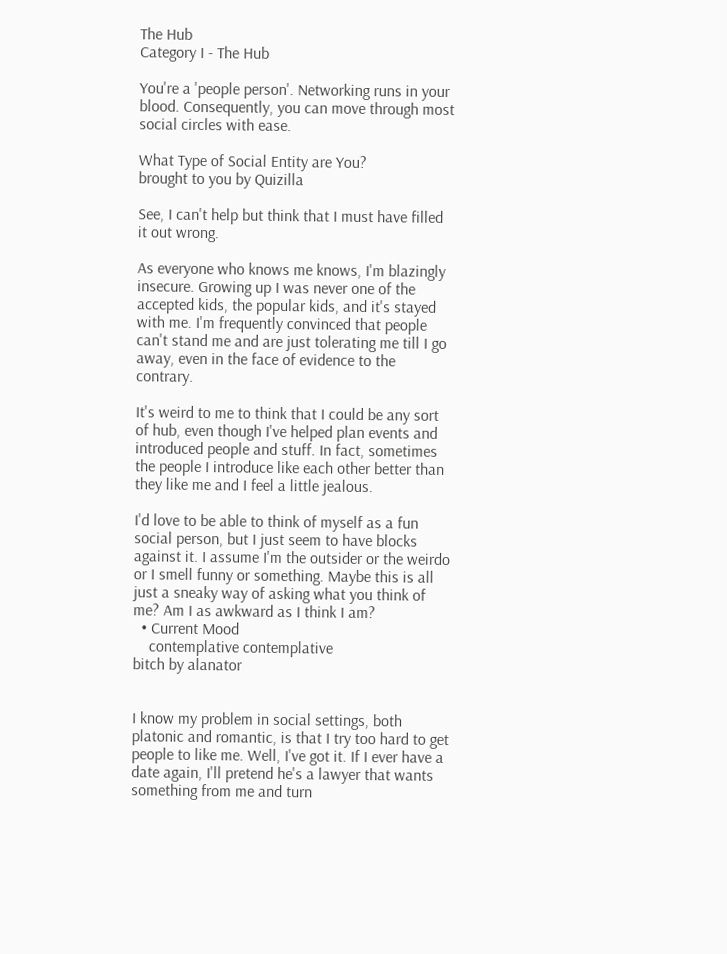The Hub
Category I - The Hub

You're a 'people person'. Networking runs in your
blood. Consequently, you can move through most
social circles with ease.

What Type of Social Entity are You?
brought to you by Quizilla

See, I can't help but think that I must have filled it out wrong.

As everyone who knows me knows, I'm blazingly insecure. Growing up I was never one of the accepted kids, the popular kids, and it's stayed with me. I'm frequently convinced that people can't stand me and are just tolerating me till I go away, even in the face of evidence to the contrary.

It's weird to me to think that I could be any sort of hub, even though I've helped plan events and introduced people and stuff. In fact, sometimes the people I introduce like each other better than they like me and I feel a little jealous.

I'd love to be able to think of myself as a fun social person, but I just seem to have blocks against it. I assume I'm the outsider or the weirdo or I smell funny or something. Maybe this is all just a sneaky way of asking what you think of me? Am I as awkward as I think I am?
  • Current Mood
    contemplative contemplative
bitch by alanator


I know my problem in social settings, both platonic and romantic, is that I try too hard to get people to like me. Well, I've got it. If I ever have a date again, I'll pretend he's a lawyer that wants something from me and turn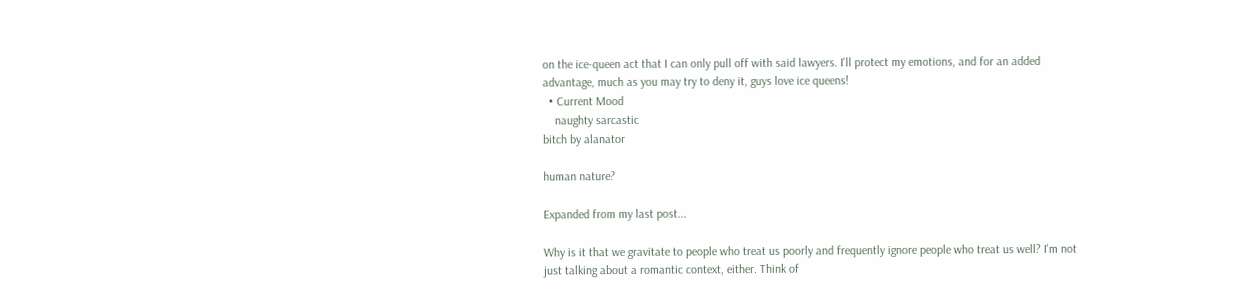on the ice-queen act that I can only pull off with said lawyers. I'll protect my emotions, and for an added advantage, much as you may try to deny it, guys love ice queens!
  • Current Mood
    naughty sarcastic
bitch by alanator

human nature?

Expanded from my last post...

Why is it that we gravitate to people who treat us poorly and frequently ignore people who treat us well? I'm not just talking about a romantic context, either. Think of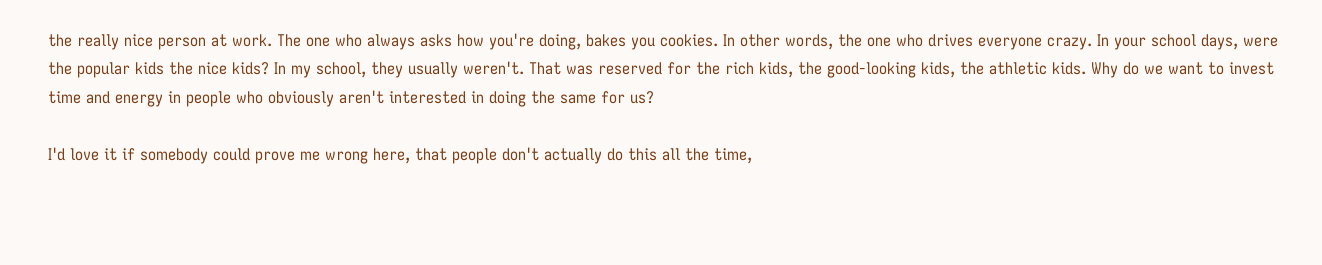the really nice person at work. The one who always asks how you're doing, bakes you cookies. In other words, the one who drives everyone crazy. In your school days, were the popular kids the nice kids? In my school, they usually weren't. That was reserved for the rich kids, the good-looking kids, the athletic kids. Why do we want to invest time and energy in people who obviously aren't interested in doing the same for us?

I'd love it if somebody could prove me wrong here, that people don't actually do this all the time,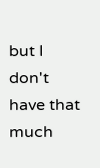but I don't have that much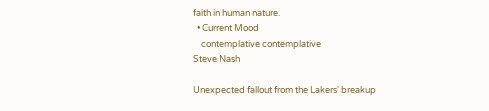faith in human nature.
  • Current Mood
    contemplative contemplative
Steve Nash

Unexpected fallout from the Lakers' breakup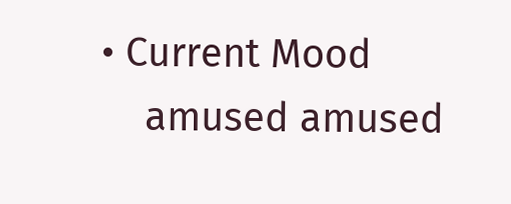• Current Mood
    amused amused